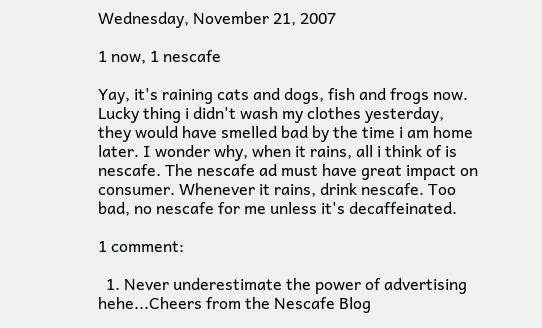Wednesday, November 21, 2007

1 now, 1 nescafe

Yay, it's raining cats and dogs, fish and frogs now. Lucky thing i didn't wash my clothes yesterday, they would have smelled bad by the time i am home later. I wonder why, when it rains, all i think of is nescafe. The nescafe ad must have great impact on consumer. Whenever it rains, drink nescafe. Too bad, no nescafe for me unless it's decaffeinated.

1 comment:

  1. Never underestimate the power of advertising hehe...Cheers from the Nescafe Blog